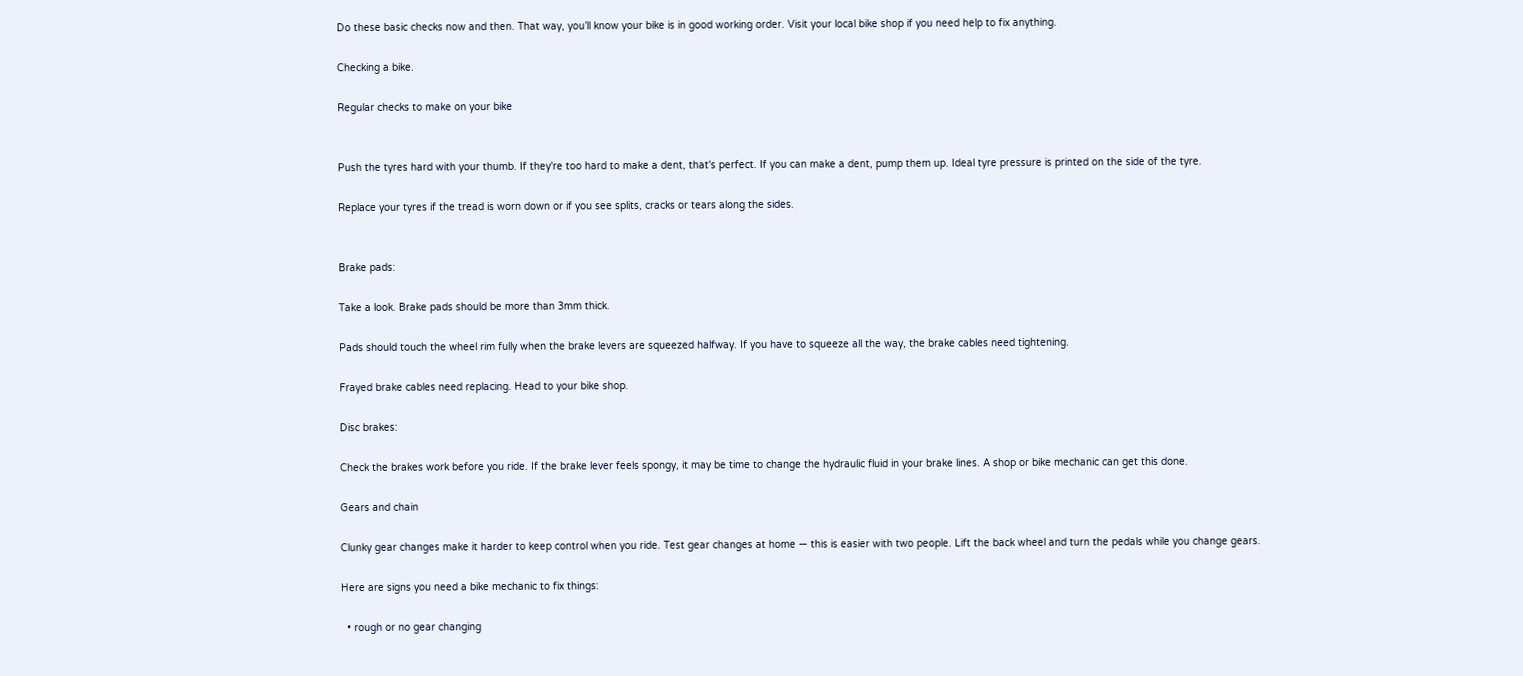Do these basic checks now and then. That way, you’ll know your bike is in good working order. Visit your local bike shop if you need help to fix anything.

Checking a bike.

Regular checks to make on your bike


Push the tyres hard with your thumb. If they're too hard to make a dent, that's perfect. If you can make a dent, pump them up. Ideal tyre pressure is printed on the side of the tyre.

Replace your tyres if the tread is worn down or if you see splits, cracks or tears along the sides.


Brake pads:

Take a look. Brake pads should be more than 3mm thick.

Pads should touch the wheel rim fully when the brake levers are squeezed halfway. If you have to squeeze all the way, the brake cables need tightening.

Frayed brake cables need replacing. Head to your bike shop.

Disc brakes:

Check the brakes work before you ride. If the brake lever feels spongy, it may be time to change the hydraulic fluid in your brake lines. A shop or bike mechanic can get this done.

Gears and chain

Clunky gear changes make it harder to keep control when you ride. Test gear changes at home — this is easier with two people. Lift the back wheel and turn the pedals while you change gears.

Here are signs you need a bike mechanic to fix things:

  • rough or no gear changing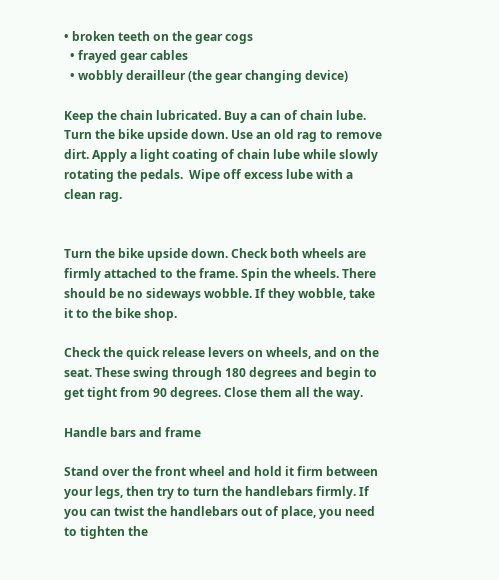• broken teeth on the gear cogs
  • frayed gear cables
  • wobbly derailleur (the gear changing device)

Keep the chain lubricated. Buy a can of chain lube. Turn the bike upside down. Use an old rag to remove dirt. Apply a light coating of chain lube while slowly rotating the pedals.  Wipe off excess lube with a clean rag.


Turn the bike upside down. Check both wheels are firmly attached to the frame. Spin the wheels. There should be no sideways wobble. If they wobble, take it to the bike shop.

Check the quick release levers on wheels, and on the seat. These swing through 180 degrees and begin to get tight from 90 degrees. Close them all the way.

Handle bars and frame

Stand over the front wheel and hold it firm between your legs, then try to turn the handlebars firmly. If you can twist the handlebars out of place, you need to tighten the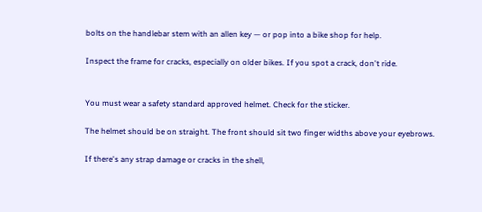bolts on the handlebar stem with an allen key — or pop into a bike shop for help.

Inspect the frame for cracks, especially on older bikes. If you spot a crack, don't ride.


You must wear a safety standard approved helmet. Check for the sticker.

The helmet should be on straight. The front should sit two finger widths above your eyebrows.

If there's any strap damage or cracks in the shell,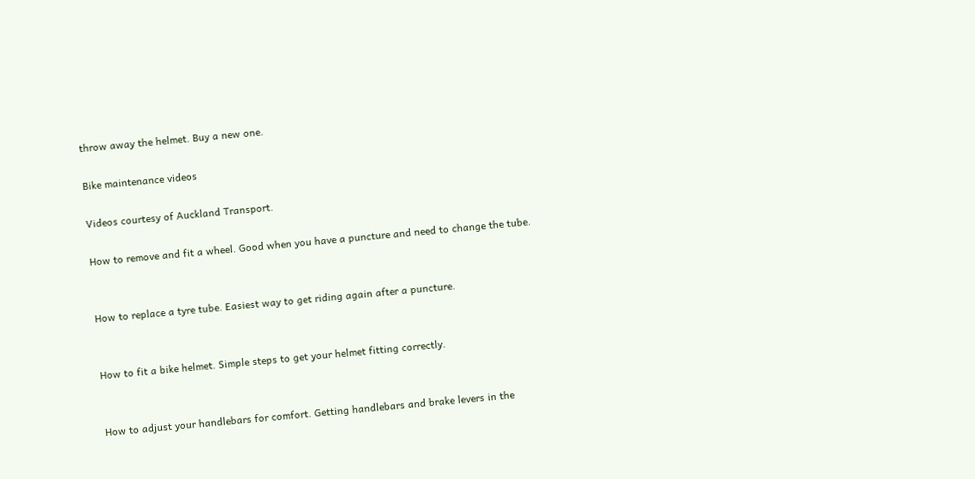throw away the helmet. Buy a new one.

Bike maintenance videos

Videos courtesy of Auckland Transport.

How to remove and fit a wheel. Good when you have a puncture and need to change the tube.


How to replace a tyre tube. Easiest way to get riding again after a puncture.


How to fit a bike helmet. Simple steps to get your helmet fitting correctly.


How to adjust your handlebars for comfort. Getting handlebars and brake levers in the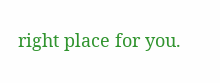right place for you.